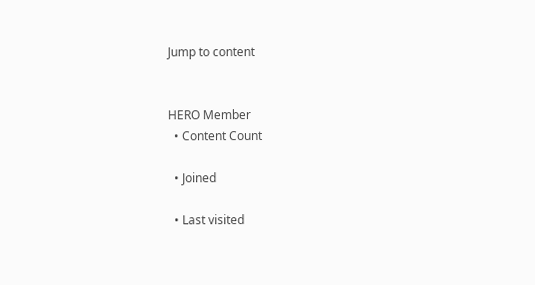Jump to content


HERO Member
  • Content Count

  • Joined

  • Last visited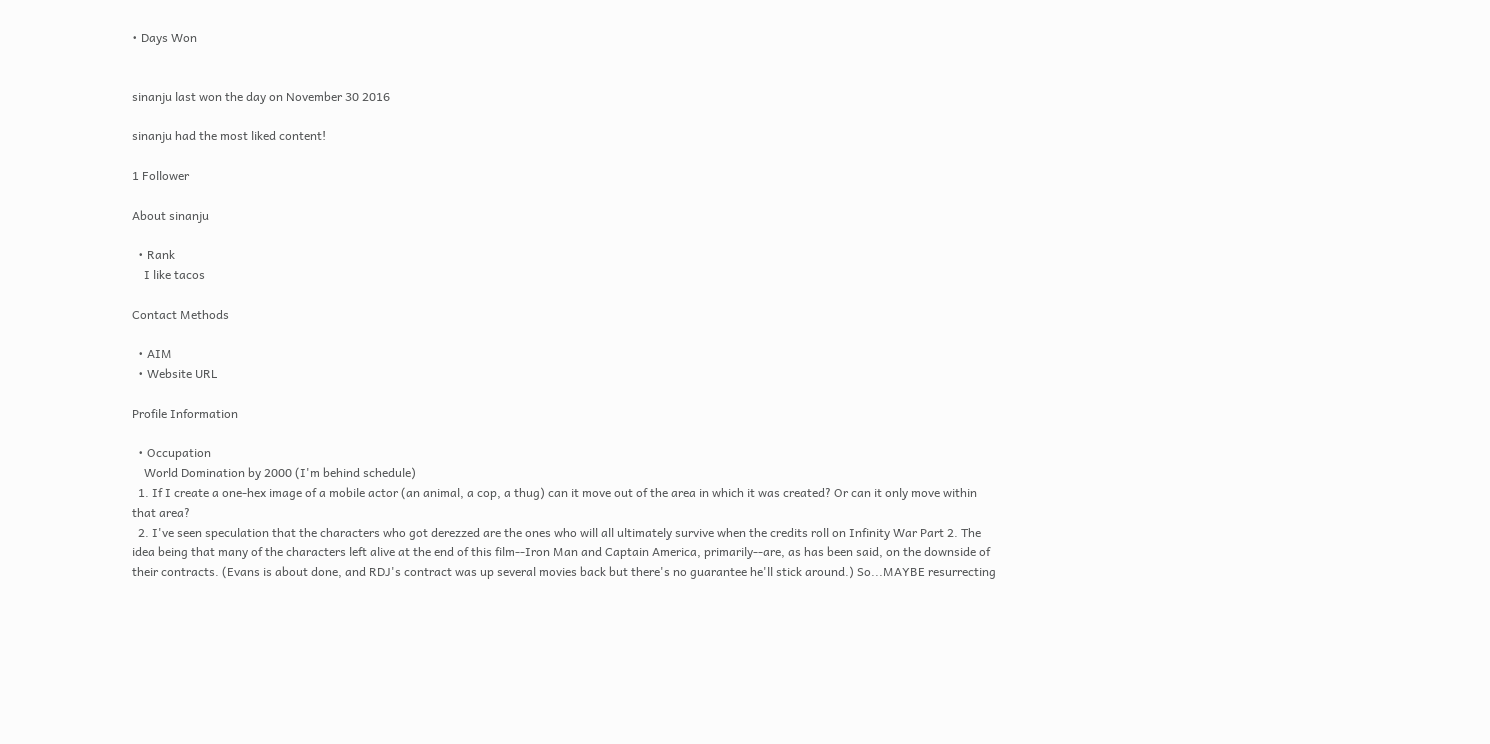• Days Won


sinanju last won the day on November 30 2016

sinanju had the most liked content!

1 Follower

About sinanju

  • Rank
    I like tacos

Contact Methods

  • AIM
  • Website URL

Profile Information

  • Occupation
    World Domination by 2000 (I'm behind schedule)
  1. If I create a one-hex image of a mobile actor (an animal, a cop, a thug) can it move out of the area in which it was created? Or can it only move within that area?
  2. I've seen speculation that the characters who got derezzed are the ones who will all ultimately survive when the credits roll on Infinity War Part 2. The idea being that many of the characters left alive at the end of this film--Iron Man and Captain America, primarily--are, as has been said, on the downside of their contracts. (Evans is about done, and RDJ's contract was up several movies back but there's no guarantee he'll stick around.) So...MAYBE resurrecting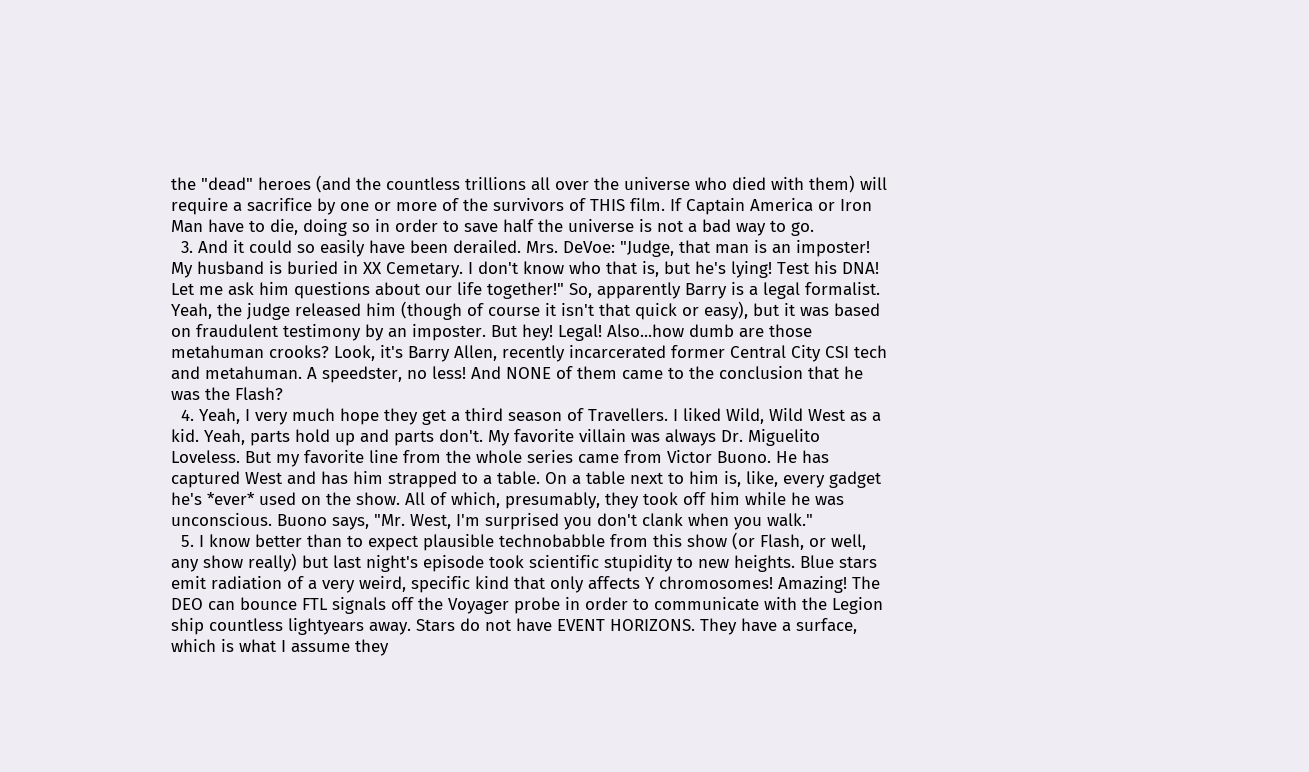the "dead" heroes (and the countless trillions all over the universe who died with them) will require a sacrifice by one or more of the survivors of THIS film. If Captain America or Iron Man have to die, doing so in order to save half the universe is not a bad way to go.
  3. And it could so easily have been derailed. Mrs. DeVoe: "Judge, that man is an imposter! My husband is buried in XX Cemetary. I don't know who that is, but he's lying! Test his DNA! Let me ask him questions about our life together!" So, apparently Barry is a legal formalist. Yeah, the judge released him (though of course it isn't that quick or easy), but it was based on fraudulent testimony by an imposter. But hey! Legal! Also...how dumb are those metahuman crooks? Look, it's Barry Allen, recently incarcerated former Central City CSI tech and metahuman. A speedster, no less! And NONE of them came to the conclusion that he was the Flash?
  4. Yeah, I very much hope they get a third season of Travellers. I liked Wild, Wild West as a kid. Yeah, parts hold up and parts don't. My favorite villain was always Dr. Miguelito Loveless. But my favorite line from the whole series came from Victor Buono. He has captured West and has him strapped to a table. On a table next to him is, like, every gadget he's *ever* used on the show. All of which, presumably, they took off him while he was unconscious. Buono says, "Mr. West, I'm surprised you don't clank when you walk."
  5. I know better than to expect plausible technobabble from this show (or Flash, or well, any show really) but last night's episode took scientific stupidity to new heights. Blue stars emit radiation of a very weird, specific kind that only affects Y chromosomes! Amazing! The DEO can bounce FTL signals off the Voyager probe in order to communicate with the Legion ship countless lightyears away. Stars do not have EVENT HORIZONS. They have a surface, which is what I assume they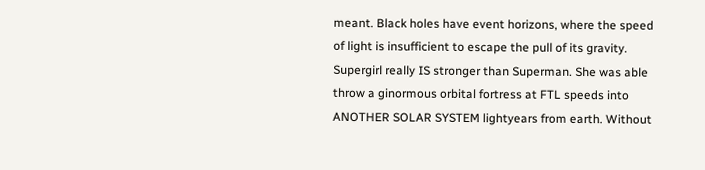meant. Black holes have event horizons, where the speed of light is insufficient to escape the pull of its gravity. Supergirl really IS stronger than Superman. She was able throw a ginormous orbital fortress at FTL speeds into ANOTHER SOLAR SYSTEM lightyears from earth. Without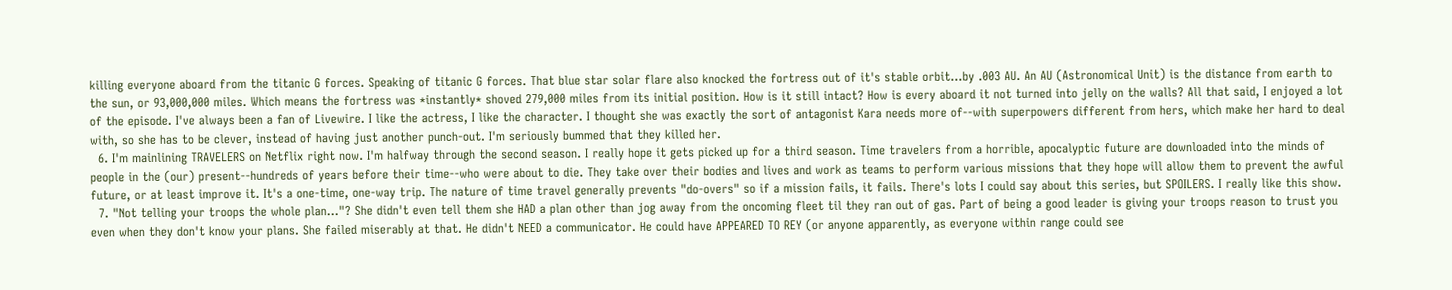killing everyone aboard from the titanic G forces. Speaking of titanic G forces. That blue star solar flare also knocked the fortress out of it's stable orbit...by .003 AU. An AU (Astronomical Unit) is the distance from earth to the sun, or 93,000,000 miles. Which means the fortress was *instantly* shoved 279,000 miles from its initial position. How is it still intact? How is every aboard it not turned into jelly on the walls? All that said, I enjoyed a lot of the episode. I've always been a fan of Livewire. I like the actress, I like the character. I thought she was exactly the sort of antagonist Kara needs more of--with superpowers different from hers, which make her hard to deal with, so she has to be clever, instead of having just another punch-out. I'm seriously bummed that they killed her.
  6. I'm mainlining TRAVELERS on Netflix right now. I'm halfway through the second season. I really hope it gets picked up for a third season. Time travelers from a horrible, apocalyptic future are downloaded into the minds of people in the (our) present--hundreds of years before their time--who were about to die. They take over their bodies and lives and work as teams to perform various missions that they hope will allow them to prevent the awful future, or at least improve it. It's a one-time, one-way trip. The nature of time travel generally prevents "do-overs" so if a mission fails, it fails. There's lots I could say about this series, but SPOILERS. I really like this show.
  7. "Not telling your troops the whole plan..."? She didn't even tell them she HAD a plan other than jog away from the oncoming fleet til they ran out of gas. Part of being a good leader is giving your troops reason to trust you even when they don't know your plans. She failed miserably at that. He didn't NEED a communicator. He could have APPEARED TO REY (or anyone apparently, as everyone within range could see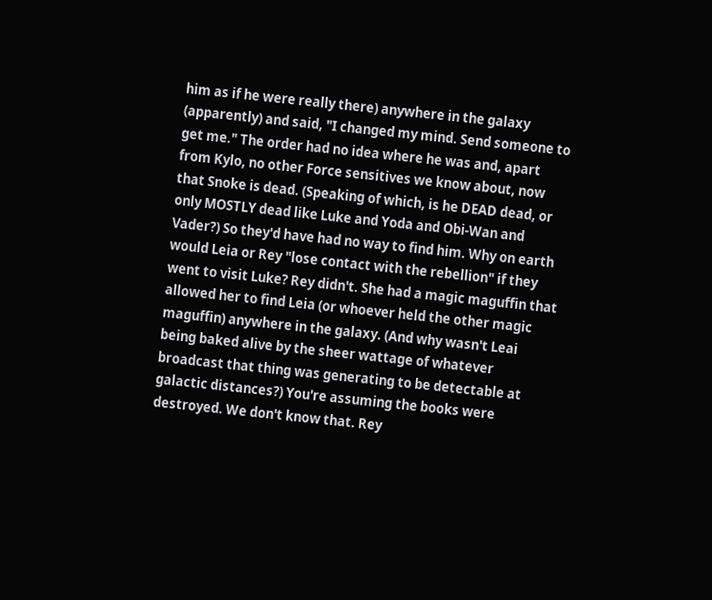him as if he were really there) anywhere in the galaxy (apparently) and said, "I changed my mind. Send someone to get me." The order had no idea where he was and, apart from Kylo, no other Force sensitives we know about, now that Snoke is dead. (Speaking of which, is he DEAD dead, or only MOSTLY dead like Luke and Yoda and Obi-Wan and Vader?) So they'd have had no way to find him. Why on earth would Leia or Rey "lose contact with the rebellion" if they went to visit Luke? Rey didn't. She had a magic maguffin that allowed her to find Leia (or whoever held the other magic maguffin) anywhere in the galaxy. (And why wasn't Leai being baked alive by the sheer wattage of whatever broadcast that thing was generating to be detectable at galactic distances?) You're assuming the books were destroyed. We don't know that. Rey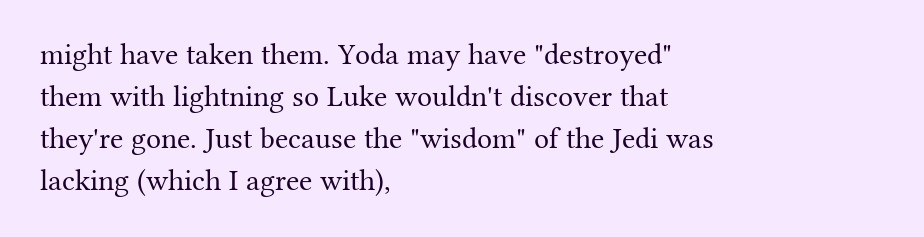might have taken them. Yoda may have "destroyed" them with lightning so Luke wouldn't discover that they're gone. Just because the "wisdom" of the Jedi was lacking (which I agree with),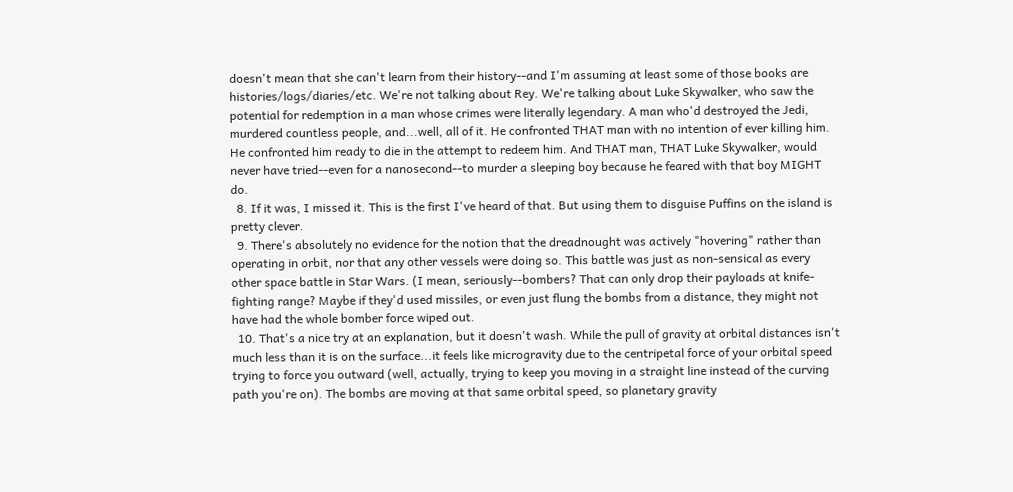doesn't mean that she can't learn from their history--and I'm assuming at least some of those books are histories/logs/diaries/etc. We're not talking about Rey. We're talking about Luke Skywalker, who saw the potential for redemption in a man whose crimes were literally legendary. A man who'd destroyed the Jedi, murdered countless people, and...well, all of it. He confronted THAT man with no intention of ever killing him. He confronted him ready to die in the attempt to redeem him. And THAT man, THAT Luke Skywalker, would never have tried--even for a nanosecond--to murder a sleeping boy because he feared with that boy MIGHT do.
  8. If it was, I missed it. This is the first I've heard of that. But using them to disguise Puffins on the island is pretty clever.
  9. There's absolutely no evidence for the notion that the dreadnought was actively "hovering" rather than operating in orbit, nor that any other vessels were doing so. This battle was just as non-sensical as every other space battle in Star Wars. (I mean, seriously--bombers? That can only drop their payloads at knife-fighting range? Maybe if they'd used missiles, or even just flung the bombs from a distance, they might not have had the whole bomber force wiped out.
  10. That's a nice try at an explanation, but it doesn't wash. While the pull of gravity at orbital distances isn't much less than it is on the surface...it feels like microgravity due to the centripetal force of your orbital speed trying to force you outward (well, actually, trying to keep you moving in a straight line instead of the curving path you're on). The bombs are moving at that same orbital speed, so planetary gravity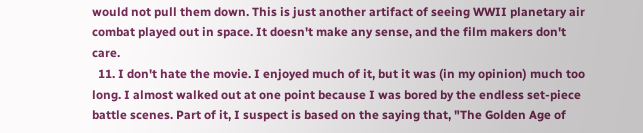would not pull them down. This is just another artifact of seeing WWII planetary air combat played out in space. It doesn't make any sense, and the film makers don't care.
  11. I don't hate the movie. I enjoyed much of it, but it was (in my opinion) much too long. I almost walked out at one point because I was bored by the endless set-piece battle scenes. Part of it, I suspect is based on the saying that, "The Golden Age of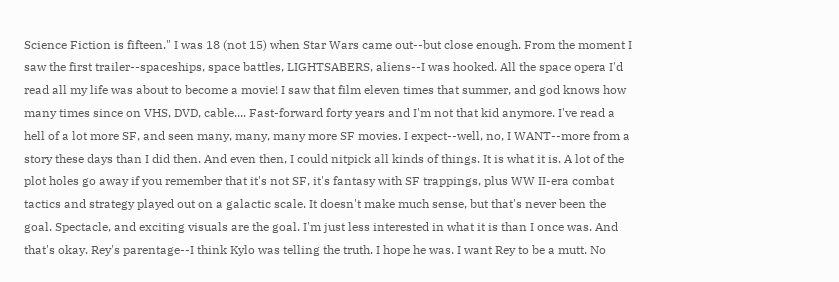Science Fiction is fifteen." I was 18 (not 15) when Star Wars came out--but close enough. From the moment I saw the first trailer--spaceships, space battles, LIGHTSABERS, aliens--I was hooked. All the space opera I'd read all my life was about to become a movie! I saw that film eleven times that summer, and god knows how many times since on VHS, DVD, cable.... Fast-forward forty years and I'm not that kid anymore. I've read a hell of a lot more SF, and seen many, many, many more SF movies. I expect--well, no, I WANT--more from a story these days than I did then. And even then, I could nitpick all kinds of things. It is what it is. A lot of the plot holes go away if you remember that it's not SF, it's fantasy with SF trappings, plus WW II-era combat tactics and strategy played out on a galactic scale. It doesn't make much sense, but that's never been the goal. Spectacle, and exciting visuals are the goal. I'm just less interested in what it is than I once was. And that's okay. Rey's parentage--I think Kylo was telling the truth. I hope he was. I want Rey to be a mutt. No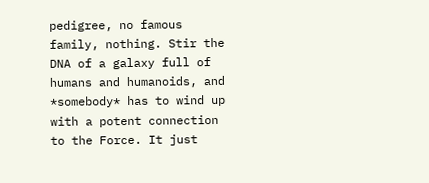pedigree, no famous family, nothing. Stir the DNA of a galaxy full of humans and humanoids, and *somebody* has to wind up with a potent connection to the Force. It just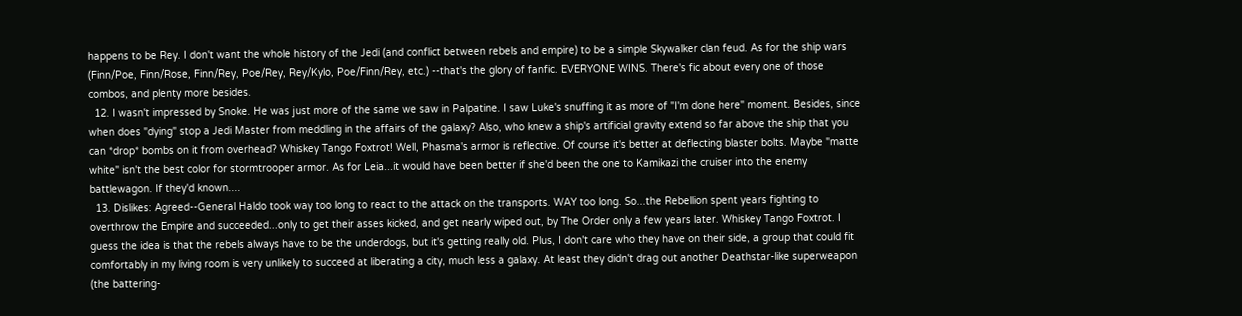happens to be Rey. I don't want the whole history of the Jedi (and conflict between rebels and empire) to be a simple Skywalker clan feud. As for the ship wars (Finn/Poe, Finn/Rose, Finn/Rey, Poe/Rey, Rey/Kylo, Poe/Finn/Rey, etc.) --that's the glory of fanfic. EVERYONE WINS. There's fic about every one of those combos, and plenty more besides.
  12. I wasn't impressed by Snoke. He was just more of the same we saw in Palpatine. I saw Luke's snuffing it as more of "I'm done here" moment. Besides, since when does "dying" stop a Jedi Master from meddling in the affairs of the galaxy? Also, who knew a ship's artificial gravity extend so far above the ship that you can *drop* bombs on it from overhead? Whiskey Tango Foxtrot! Well, Phasma's armor is reflective. Of course it's better at deflecting blaster bolts. Maybe "matte white" isn't the best color for stormtrooper armor. As for Leia...it would have been better if she'd been the one to Kamikazi the cruiser into the enemy battlewagon. If they'd known....
  13. Dislikes: Agreed--General Haldo took way too long to react to the attack on the transports. WAY too long. So...the Rebellion spent years fighting to overthrow the Empire and succeeded...only to get their asses kicked, and get nearly wiped out, by The Order only a few years later. Whiskey Tango Foxtrot. I guess the idea is that the rebels always have to be the underdogs, but it's getting really old. Plus, I don't care who they have on their side, a group that could fit comfortably in my living room is very unlikely to succeed at liberating a city, much less a galaxy. At least they didn't drag out another Deathstar-like superweapon (the battering-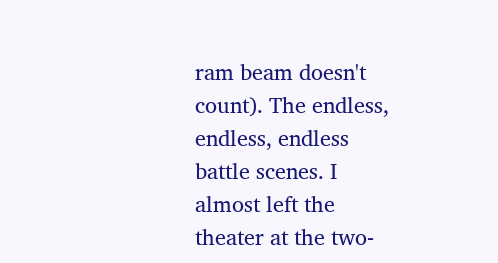ram beam doesn't count). The endless, endless, endless battle scenes. I almost left the theater at the two-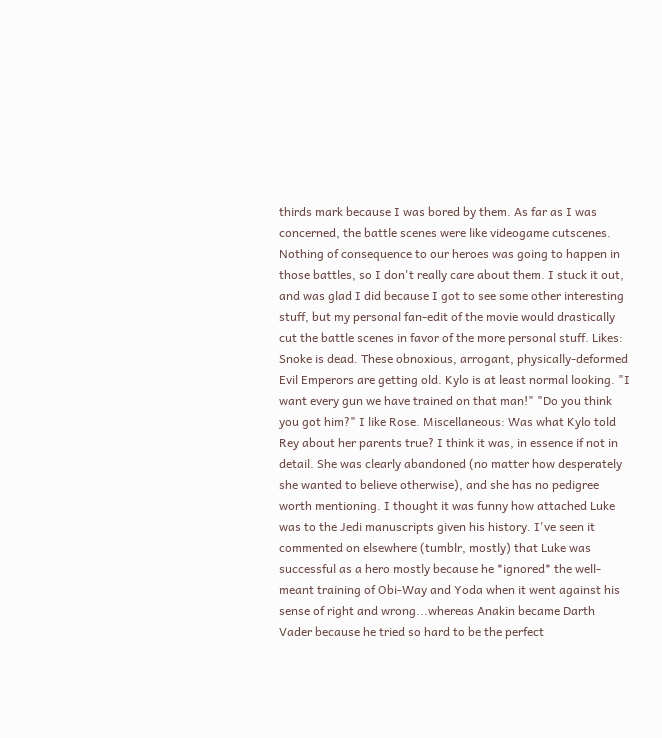thirds mark because I was bored by them. As far as I was concerned, the battle scenes were like videogame cutscenes. Nothing of consequence to our heroes was going to happen in those battles, so I don't really care about them. I stuck it out, and was glad I did because I got to see some other interesting stuff, but my personal fan-edit of the movie would drastically cut the battle scenes in favor of the more personal stuff. Likes: Snoke is dead. These obnoxious, arrogant, physically-deformed Evil Emperors are getting old. Kylo is at least normal looking. "I want every gun we have trained on that man!" "Do you think you got him?" I like Rose. Miscellaneous: Was what Kylo told Rey about her parents true? I think it was, in essence if not in detail. She was clearly abandoned (no matter how desperately she wanted to believe otherwise), and she has no pedigree worth mentioning. I thought it was funny how attached Luke was to the Jedi manuscripts given his history. I've seen it commented on elsewhere (tumblr, mostly) that Luke was successful as a hero mostly because he *ignored* the well-meant training of Obi-Way and Yoda when it went against his sense of right and wrong...whereas Anakin became Darth Vader because he tried so hard to be the perfect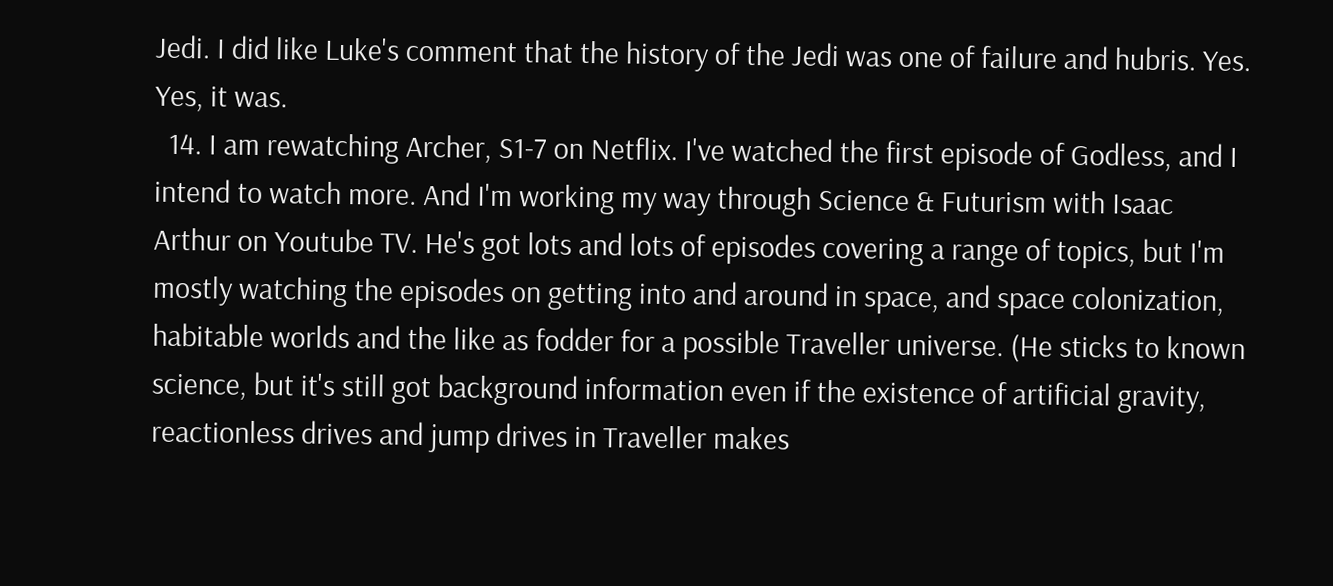Jedi. I did like Luke's comment that the history of the Jedi was one of failure and hubris. Yes. Yes, it was.
  14. I am rewatching Archer, S1-7 on Netflix. I've watched the first episode of Godless, and I intend to watch more. And I'm working my way through Science & Futurism with Isaac Arthur on Youtube TV. He's got lots and lots of episodes covering a range of topics, but I'm mostly watching the episodes on getting into and around in space, and space colonization, habitable worlds and the like as fodder for a possible Traveller universe. (He sticks to known science, but it's still got background information even if the existence of artificial gravity, reactionless drives and jump drives in Traveller makes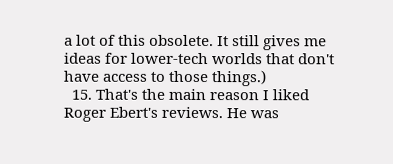a lot of this obsolete. It still gives me ideas for lower-tech worlds that don't have access to those things.)
  15. That's the main reason I liked Roger Ebert's reviews. He was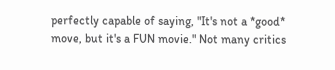perfectly capable of saying, "It's not a *good* move, but it's a FUN movie." Not many critics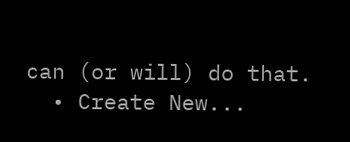can (or will) do that.
  • Create New...